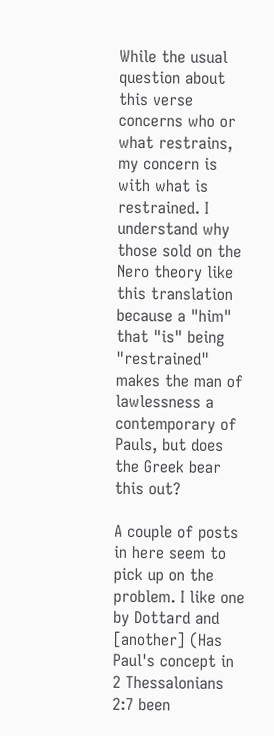While the usual question about this verse concerns who or what restrains, my concern is with what is restrained. I understand why those sold on the Nero theory like this translation because a "him" that "is" being "restrained" makes the man of lawlessness a contemporary of Pauls, but does the Greek bear this out?

A couple of posts in here seem to pick up on the problem. I like one by Dottard and [another] (Has Paul's concept in 2 Thessalonians 2:7 been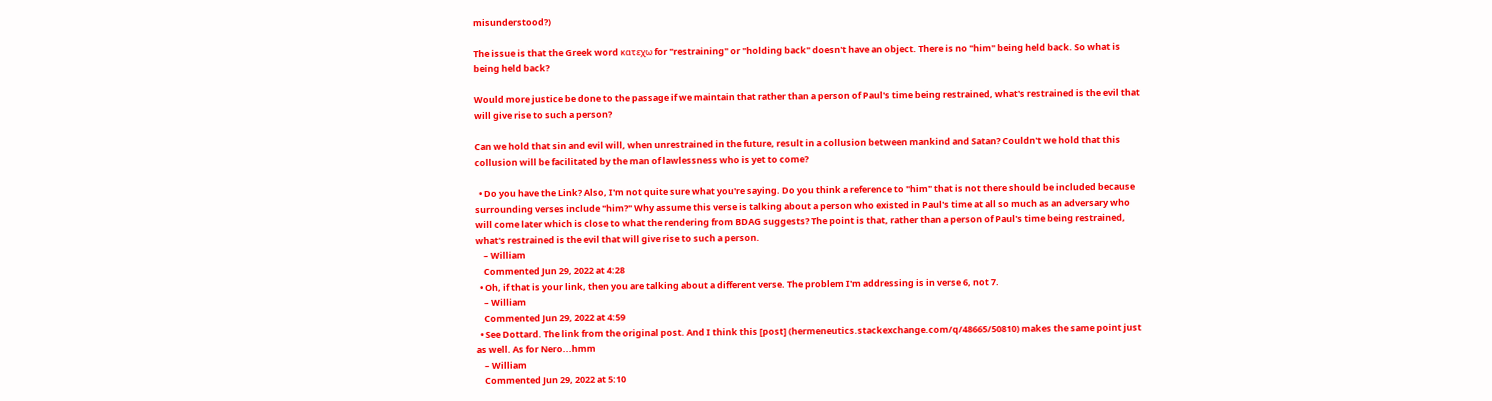misunderstood?)

The issue is that the Greek word κατεχω for "restraining" or "holding back" doesn't have an object. There is no "him" being held back. So what is being held back?

Would more justice be done to the passage if we maintain that rather than a person of Paul's time being restrained, what's restrained is the evil that will give rise to such a person?

Can we hold that sin and evil will, when unrestrained in the future, result in a collusion between mankind and Satan? Couldn't we hold that this collusion will be facilitated by the man of lawlessness who is yet to come?

  • Do you have the Link? Also, I'm not quite sure what you're saying. Do you think a reference to "him" that is not there should be included because surrounding verses include "him?" Why assume this verse is talking about a person who existed in Paul's time at all so much as an adversary who will come later which is close to what the rendering from BDAG suggests? The point is that, rather than a person of Paul's time being restrained, what's restrained is the evil that will give rise to such a person.
    – William
    Commented Jun 29, 2022 at 4:28
  • Oh, if that is your link, then you are talking about a different verse. The problem I'm addressing is in verse 6, not 7.
    – William
    Commented Jun 29, 2022 at 4:59
  • See Dottard. The link from the original post. And I think this [post] (hermeneutics.stackexchange.com/q/48665/50810) makes the same point just as well. As for Nero...hmm
    – William
    Commented Jun 29, 2022 at 5:10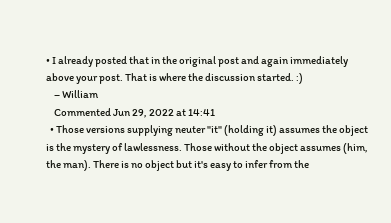• I already posted that in the original post and again immediately above your post. That is where the discussion started. :)
    – William
    Commented Jun 29, 2022 at 14:41
  • Those versions supplying neuter "it" (holding it) assumes the object is the mystery of lawlessness. Those without the object assumes (him, the man). There is no object but it's easy to infer from the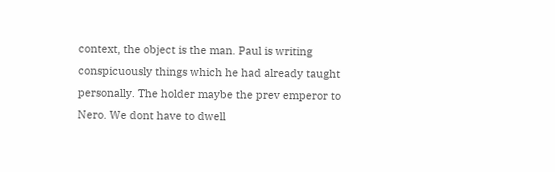context, the object is the man. Paul is writing conspicuously things which he had already taught personally. The holder maybe the prev emperor to Nero. We dont have to dwell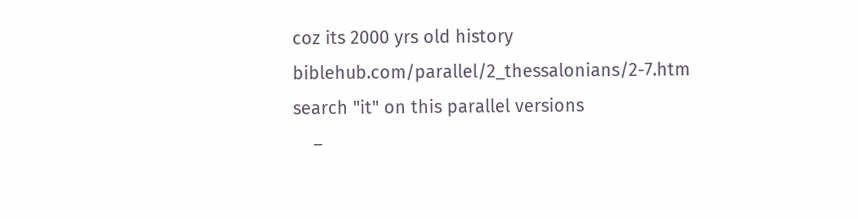coz its 2000 yrs old history biblehub.com/parallel/2_thessalonians/2-7.htm search "it" on this parallel versions
    –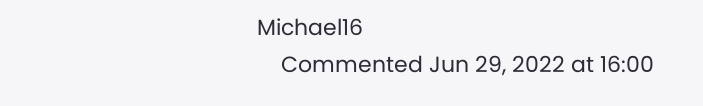Michael16
    Commented Jun 29, 2022 at 16:00